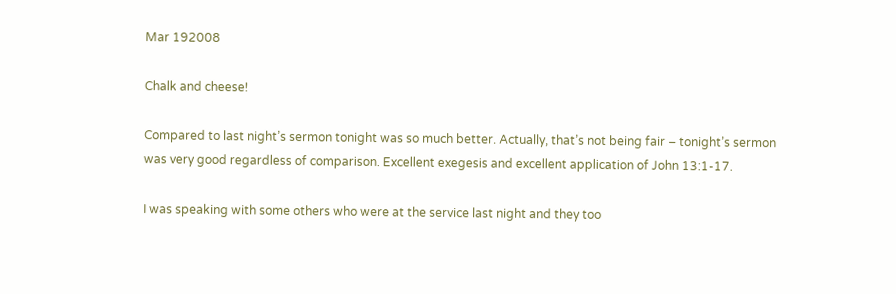Mar 192008

Chalk and cheese!

Compared to last night’s sermon tonight was so much better. Actually, that’s not being fair – tonight’s sermon was very good regardless of comparison. Excellent exegesis and excellent application of John 13:1-17.

I was speaking with some others who were at the service last night and they too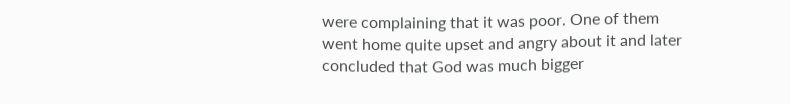were complaining that it was poor. One of them went home quite upset and angry about it and later concluded that God was much bigger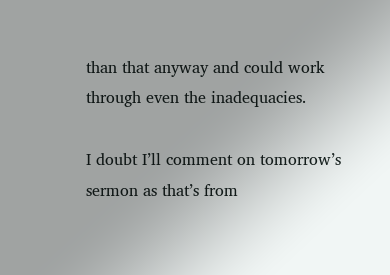than that anyway and could work through even the inadequacies.

I doubt I’ll comment on tomorrow’s sermon as that’s from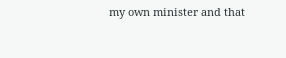my own minister and that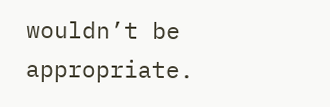wouldn’t be appropriate.